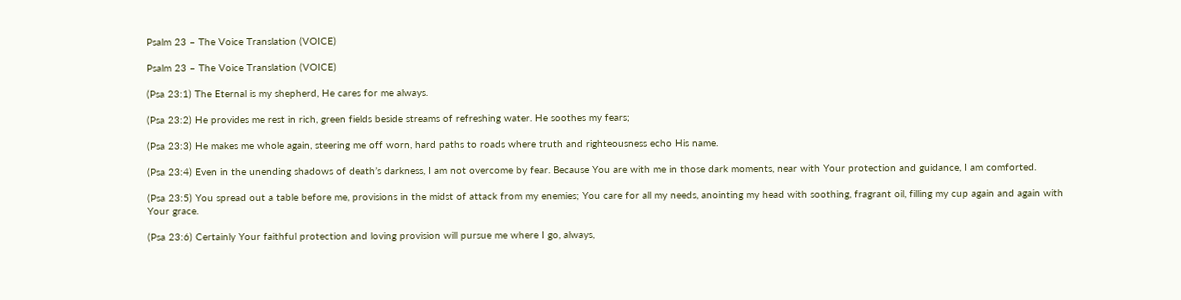Psalm 23 – The Voice Translation (VOICE)

Psalm 23 – The Voice Translation (VOICE)

(Psa 23:1) The Eternal is my shepherd, He cares for me always.

(Psa 23:2) He provides me rest in rich, green fields beside streams of refreshing water. He soothes my fears;

(Psa 23:3) He makes me whole again, steering me off worn, hard paths to roads where truth and righteousness echo His name.

(Psa 23:4) Even in the unending shadows of death’s darkness, I am not overcome by fear. Because You are with me in those dark moments, near with Your protection and guidance, I am comforted.

(Psa 23:5) You spread out a table before me, provisions in the midst of attack from my enemies; You care for all my needs, anointing my head with soothing, fragrant oil, filling my cup again and again with Your grace.

(Psa 23:6) Certainly Your faithful protection and loving provision will pursue me where I go, always,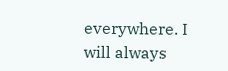everywhere. I will always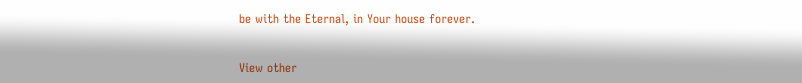be with the Eternal, in Your house forever.


View other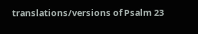translations/versions of Psalm 23